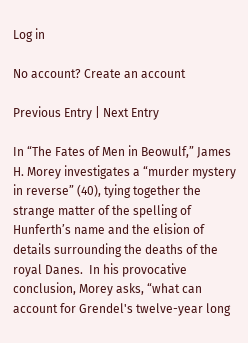Log in

No account? Create an account

Previous Entry | Next Entry

In “The Fates of Men in Beowulf,” James H. Morey investigates a “murder mystery in reverse” (40), tying together the strange matter of the spelling of Hunferth’s name and the elision of details surrounding the deaths of the royal Danes.  In his provocative conclusion, Morey asks, “what can account for Grendel's twelve-year long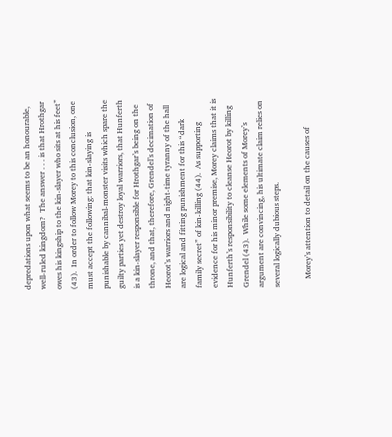depredations upon what seems to be an honourable, well-ruled kingdom?  The answer . . . is that Hrothgar owes his kingship to the kin-slayer who sits at his feet” (43).  In order to follow Morey to this conclusion, one must accept the following: that kin-slaying is punishable by cannibal-monster visits which spare the guilty parties yet destroy loyal warriors, that Hunferth is a kin-slayer responsible for Hrothgar’s being on the throne, and that, therefore, Grendel’s decimation of Heorot’s warriors and night-time tyranny of the hall are logical and fitting punishment for this “dark family secret” of kin-killing (44).  As supporting evidence for his minor premise, Morey claims that it is Hunferth’s responsibility to cleanse Heorot by killing Grendel (43).  While some elements of Morey’s argument are convincing, his ultimate claim relies on several logically dubious steps.

    Morey’s attention to detail on the causes of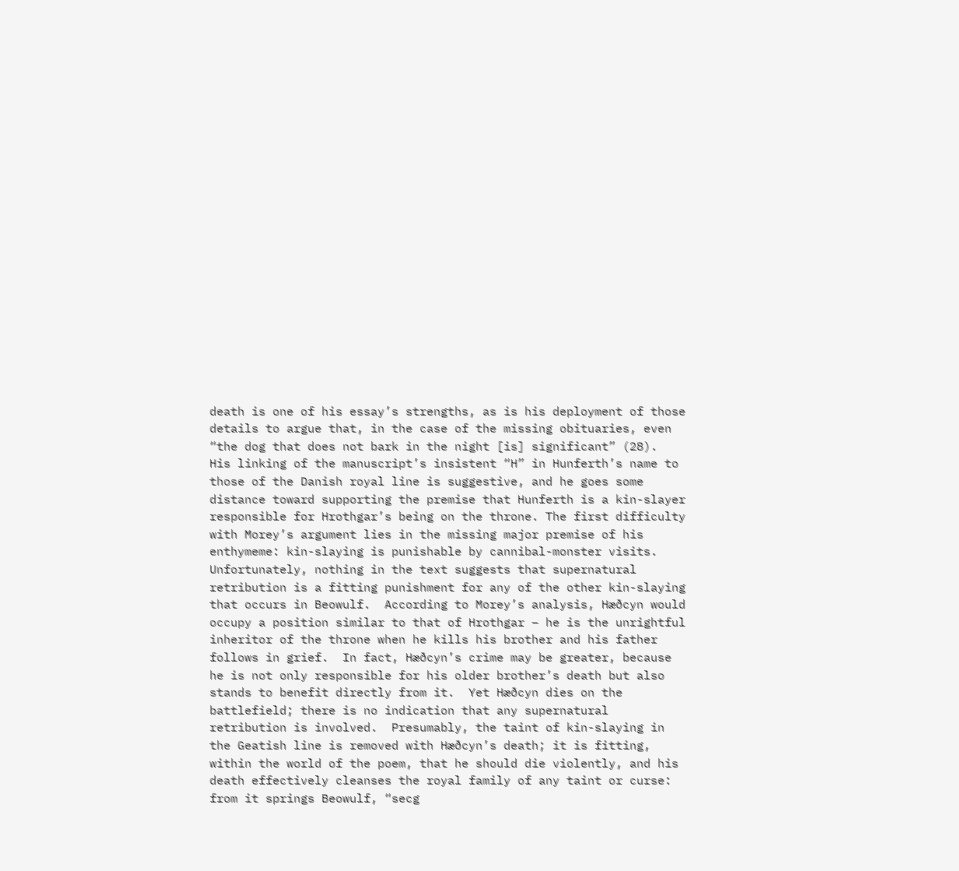death is one of his essay’s strengths, as is his deployment of those details to argue that, in the case of the missing obituaries, even “the dog that does not bark in the night [is] significant” (28).  His linking of the manuscript’s insistent “H” in Hunferth’s name to those of the Danish royal line is suggestive, and he goes some distance toward supporting the premise that Hunferth is a kin-slayer responsible for Hrothgar’s being on the throne. The first difficulty with Morey’s argument lies in the missing major premise of his enthymeme: kin-slaying is punishable by cannibal-monster visits.  Unfortunately, nothing in the text suggests that supernatural retribution is a fitting punishment for any of the other kin-slaying that occurs in Beowulf.  According to Morey’s analysis, Hæðcyn would occupy a position similar to that of Hrothgar – he is the unrightful inheritor of the throne when he kills his brother and his father follows in grief.  In fact, Hæðcyn’s crime may be greater, because he is not only responsible for his older brother’s death but also stands to benefit directly from it.  Yet Hæðcyn dies on the battlefield; there is no indication that any supernatural retribution is involved.  Presumably, the taint of kin-slaying in the Geatish line is removed with Hæðcyn’s death; it is fitting, within the world of the poem, that he should die violently, and his death effectively cleanses the royal family of any taint or curse: from it springs Beowulf, “secg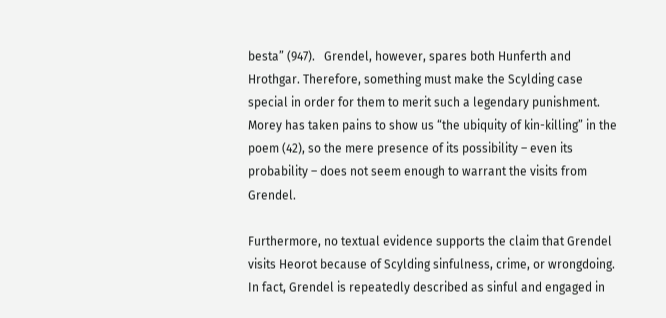besta” (947).   Grendel, however, spares both Hunferth and Hrothgar. Therefore, something must make the Scylding case special in order for them to merit such a legendary punishment.  Morey has taken pains to show us “the ubiquity of kin-killing” in the poem (42), so the mere presence of its possibility – even its probability – does not seem enough to warrant the visits from Grendel.

Furthermore, no textual evidence supports the claim that Grendel visits Heorot because of Scylding sinfulness, crime, or wrongdoing.  In fact, Grendel is repeatedly described as sinful and engaged in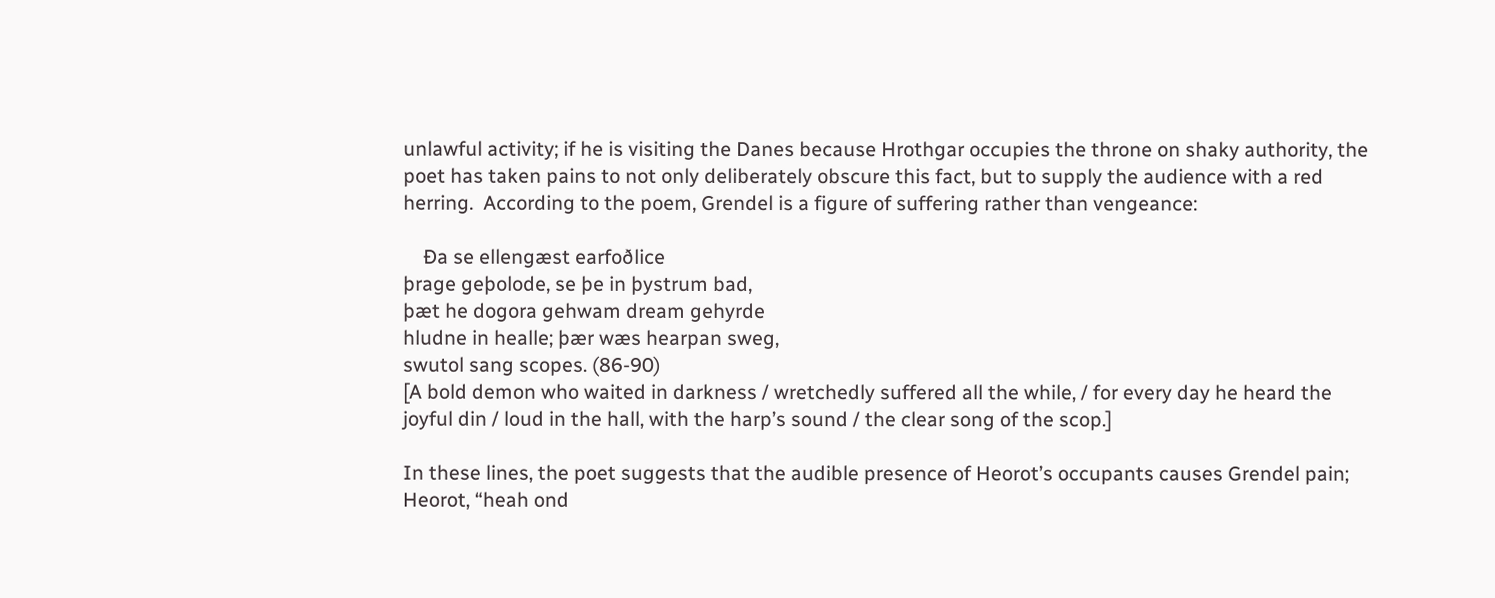unlawful activity; if he is visiting the Danes because Hrothgar occupies the throne on shaky authority, the poet has taken pains to not only deliberately obscure this fact, but to supply the audience with a red herring.  According to the poem, Grendel is a figure of suffering rather than vengeance:

    Ða se ellengæst earfoðlice
þrage geþolode, se þe in þystrum bad,
þæt he dogora gehwam dream gehyrde
hludne in healle; þær wæs hearpan sweg,
swutol sang scopes. (86-90)
[A bold demon who waited in darkness / wretchedly suffered all the while, / for every day he heard the joyful din / loud in the hall, with the harp’s sound / the clear song of the scop.]

In these lines, the poet suggests that the audible presence of Heorot’s occupants causes Grendel pain; Heorot, “heah ond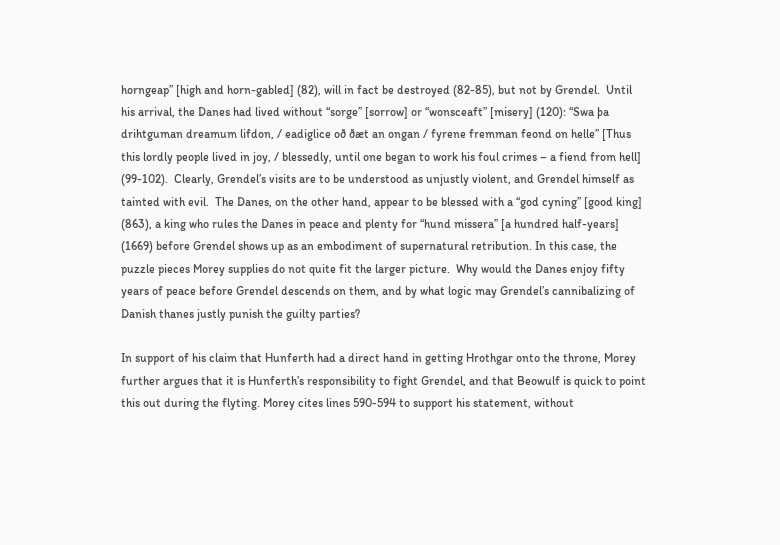horngeap” [high and horn-gabled] (82), will in fact be destroyed (82-85), but not by Grendel.  Until his arrival, the Danes had lived without “sorge” [sorrow] or “wonsceaft” [misery] (120): “Swa þa drihtguman dreamum lifdon, / eadiglice oð ðæt an ongan / fyrene fremman feond on helle” [Thus this lordly people lived in joy, / blessedly, until one began to work his foul crimes – a fiend from hell] (99-102).  Clearly, Grendel’s visits are to be understood as unjustly violent, and Grendel himself as tainted with evil.  The Danes, on the other hand, appear to be blessed with a “god cyning” [good king] (863), a king who rules the Danes in peace and plenty for “hund missera” [a hundred half-years] (1669) before Grendel shows up as an embodiment of supernatural retribution. In this case, the puzzle pieces Morey supplies do not quite fit the larger picture.  Why would the Danes enjoy fifty years of peace before Grendel descends on them, and by what logic may Grendel’s cannibalizing of Danish thanes justly punish the guilty parties?

In support of his claim that Hunferth had a direct hand in getting Hrothgar onto the throne, Morey further argues that it is Hunferth’s responsibility to fight Grendel, and that Beowulf is quick to point this out during the flyting. Morey cites lines 590-594 to support his statement, without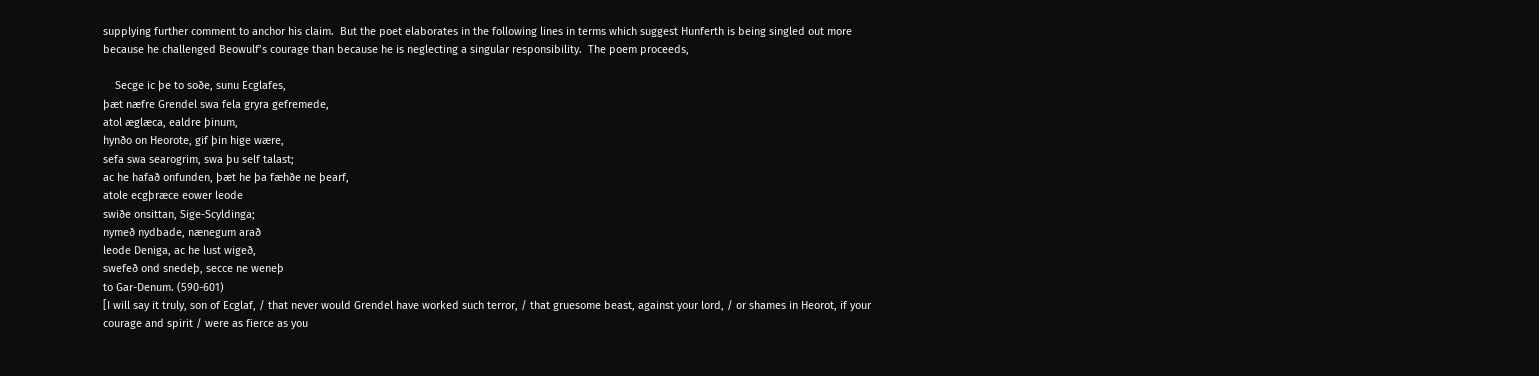supplying further comment to anchor his claim.  But the poet elaborates in the following lines in terms which suggest Hunferth is being singled out more because he challenged Beowulf’s courage than because he is neglecting a singular responsibility.  The poem proceeds,

    Secge ic þe to soðe, sunu Ecglafes,
þæt næfre Grendel swa fela gryra gefremede,
atol æglæca, ealdre þinum,
hynðo on Heorote, gif þin hige wære,
sefa swa searogrim, swa þu self talast;
ac he hafað onfunden, þæt he þa fæhðe ne þearf,
atole ecgþræce eower leode
swiðe onsittan, Sige-Scyldinga;
nymeð nydbade, nænegum arað
leode Deniga, ac he lust wigeð,
swefeð ond snedeþ, secce ne weneþ
to Gar-Denum. (590-601)
[I will say it truly, son of Ecglaf, / that never would Grendel have worked such terror, / that gruesome beast, against your lord, / or shames in Heorot, if your courage and spirit / were as fierce as you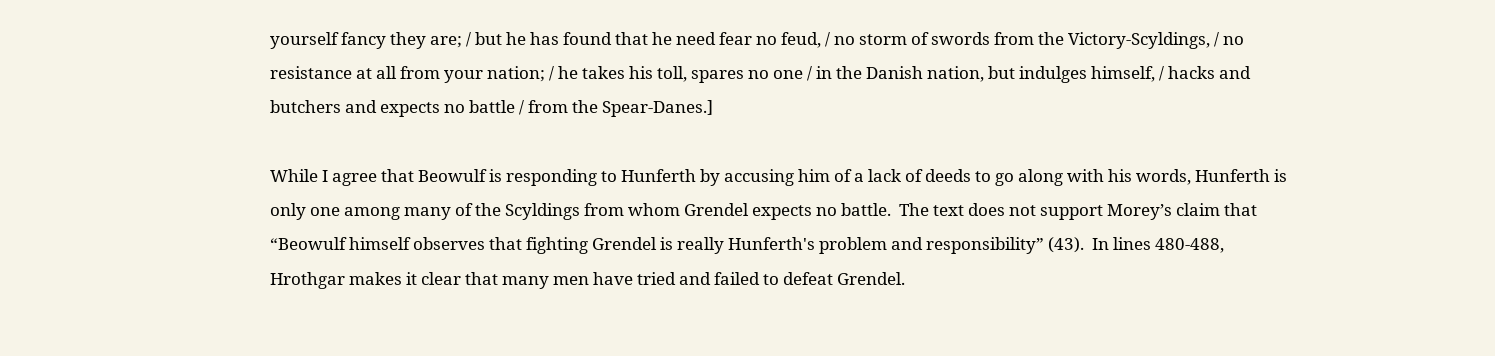yourself fancy they are; / but he has found that he need fear no feud, / no storm of swords from the Victory-Scyldings, / no resistance at all from your nation; / he takes his toll, spares no one / in the Danish nation, but indulges himself, / hacks and butchers and expects no battle / from the Spear-Danes.]

While I agree that Beowulf is responding to Hunferth by accusing him of a lack of deeds to go along with his words, Hunferth is only one among many of the Scyldings from whom Grendel expects no battle.  The text does not support Morey’s claim that “Beowulf himself observes that fighting Grendel is really Hunferth's problem and responsibility” (43).  In lines 480-488, Hrothgar makes it clear that many men have tried and failed to defeat Grendel.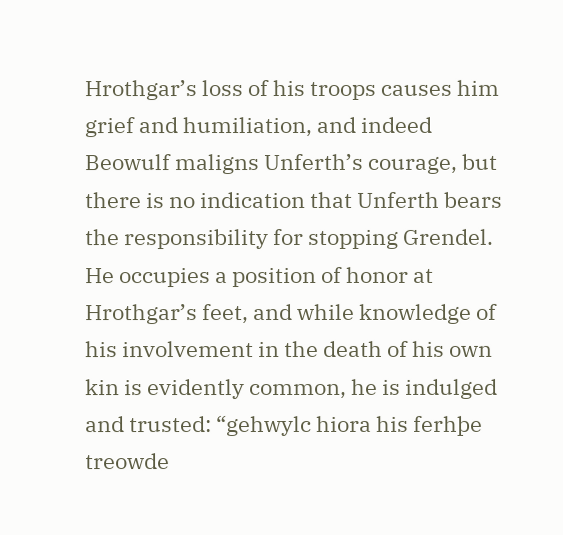Hrothgar’s loss of his troops causes him grief and humiliation, and indeed Beowulf maligns Unferth’s courage, but there is no indication that Unferth bears the responsibility for stopping Grendel.  He occupies a position of honor at Hrothgar’s feet, and while knowledge of his involvement in the death of his own kin is evidently common, he is indulged and trusted: “gehwylc hiora his ferhþe treowde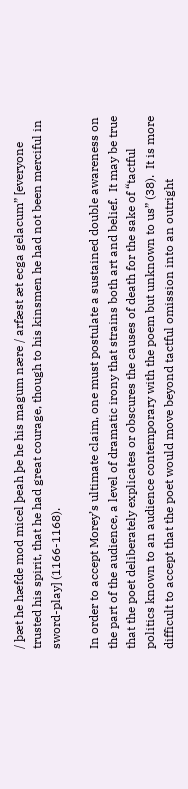/ þæt he hæfde mod micel þeah þe he his magum nære / arfæst æt ecga gelacum” [everyone trusted his spirit, that he had great courage, though to his kinsmen he had not been merciful in sword-play] (1166-1168).

In order to accept Morey’s ultimate claim, one must postulate a sustained double awareness on the part of the audience, a level of dramatic irony that strains both art and belief.  It may be true that the poet deliberately explicates or obscures the causes of death for the sake of “tactful politics known to an audience contemporary with the poem but unknown to us” (38).  It is more difficult to accept that the poet would move beyond tactful omission into an outright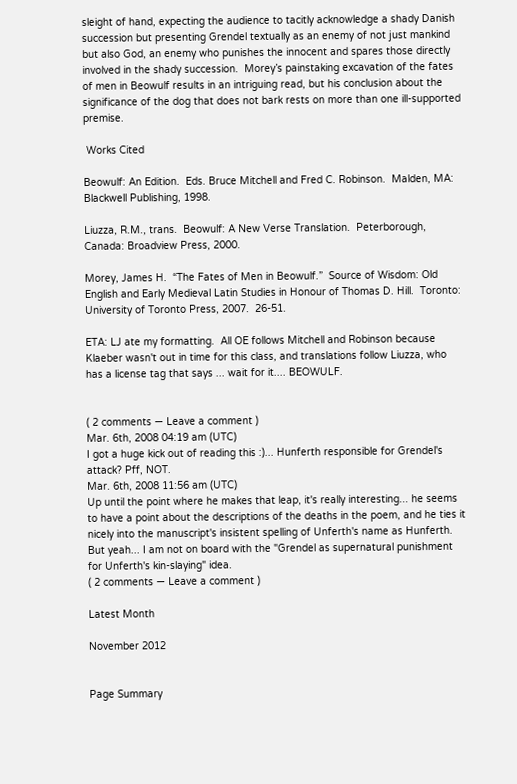sleight of hand, expecting the audience to tacitly acknowledge a shady Danish succession but presenting Grendel textually as an enemy of not just mankind but also God, an enemy who punishes the innocent and spares those directly involved in the shady succession.  Morey’s painstaking excavation of the fates of men in Beowulf results in an intriguing read, but his conclusion about the significance of the dog that does not bark rests on more than one ill-supported premise.

 Works Cited

Beowulf: An Edition.  Eds. Bruce Mitchell and Fred C. Robinson.  Malden, MA: Blackwell Publishing, 1998.

Liuzza, R.M., trans.  Beowulf: A New Verse Translation.  Peterborough, Canada: Broadview Press, 2000.

Morey, James H.  “The Fates of Men in Beowulf.”  Source of Wisdom: Old English and Early Medieval Latin Studies in Honour of Thomas D. Hill.  Toronto: University of Toronto Press, 2007.  26-51.

ETA: LJ ate my formatting.  All OE follows Mitchell and Robinson because Klaeber wasn't out in time for this class, and translations follow Liuzza, who has a license tag that says ... wait for it.... BEOWULF.


( 2 comments — Leave a comment )
Mar. 6th, 2008 04:19 am (UTC)
I got a huge kick out of reading this :)... Hunferth responsible for Grendel's attack? Pff, NOT.
Mar. 6th, 2008 11:56 am (UTC)
Up until the point where he makes that leap, it's really interesting... he seems to have a point about the descriptions of the deaths in the poem, and he ties it nicely into the manuscript's insistent spelling of Unferth's name as Hunferth. But yeah... I am not on board with the "Grendel as supernatural punishment for Unferth's kin-slaying" idea.
( 2 comments — Leave a comment )

Latest Month

November 2012


Page Summary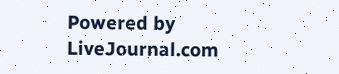Powered by LiveJournal.com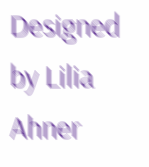Designed by Lilia Ahner